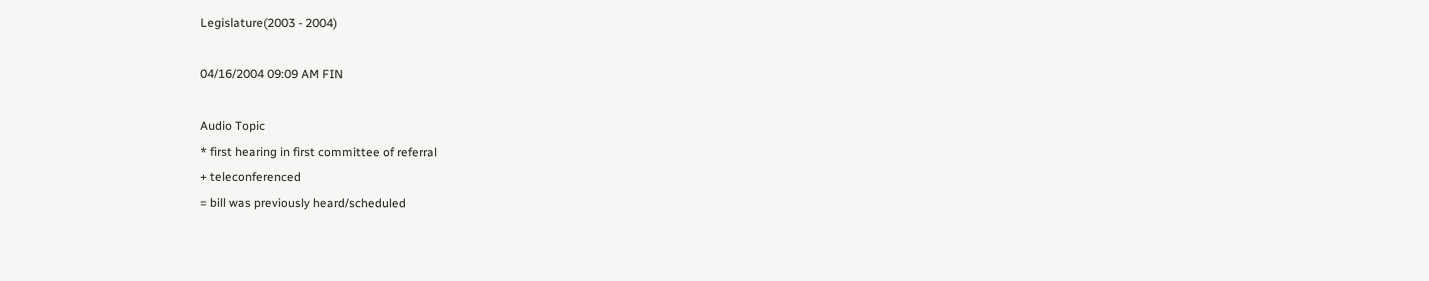Legislature(2003 - 2004)

04/16/2004 09:09 AM FIN

Audio Topic
* first hearing in first committee of referral
+ teleconferenced
= bill was previously heard/scheduled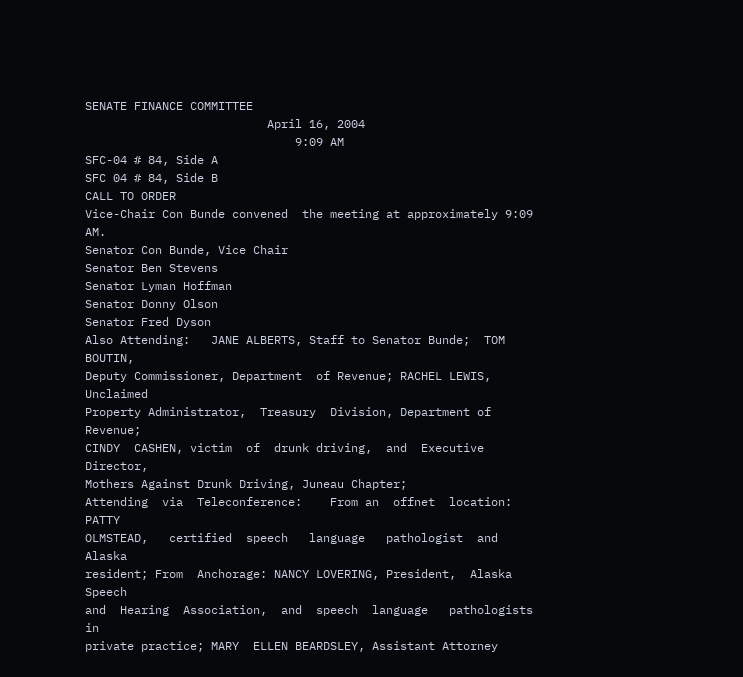SENATE FINANCE COMMITTEE
                          April 16, 2004
                              9:09 AM
SFC-04 # 84, Side A
SFC 04 # 84, Side B
CALL TO ORDER
Vice-Chair Con Bunde convened  the meeting at approximately 9:09 AM.
Senator Con Bunde, Vice Chair
Senator Ben Stevens
Senator Lyman Hoffman
Senator Donny Olson
Senator Fred Dyson
Also Attending:   JANE ALBERTS, Staff to Senator Bunde;  TOM BOUTIN,
Deputy Commissioner, Department  of Revenue; RACHEL LEWIS, Unclaimed
Property Administrator,  Treasury  Division, Department of  Revenue;
CINDY  CASHEN, victim  of  drunk driving,  and  Executive  Director,
Mothers Against Drunk Driving, Juneau Chapter;
Attending  via  Teleconference:    From an  offnet  location:  PATTY
OLMSTEAD,   certified  speech   language   pathologist  and   Alaska
resident; From  Anchorage: NANCY LOVERING, President,  Alaska Speech
and  Hearing  Association,  and  speech  language   pathologists  in
private practice; MARY  ELLEN BEARDSLEY, Assistant Attorney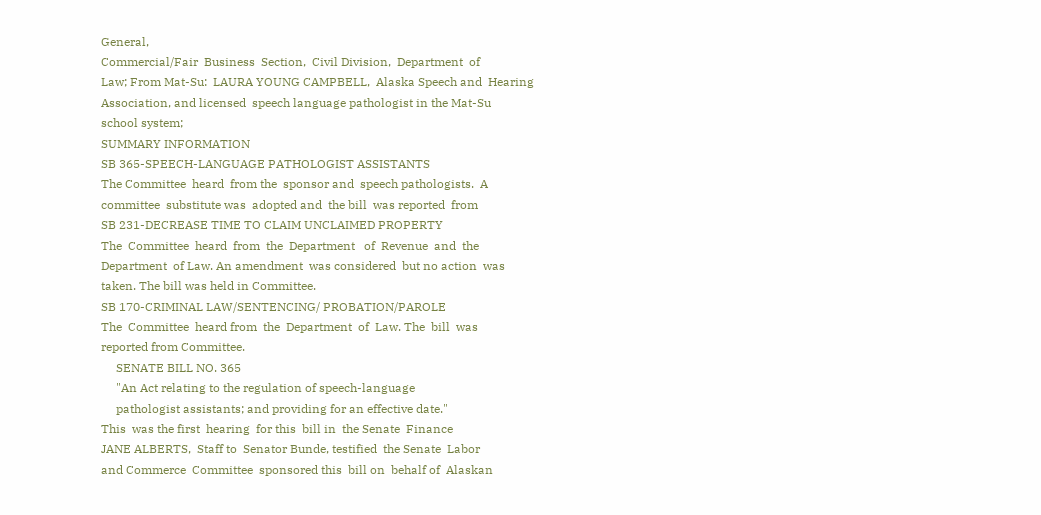General,
Commercial/Fair  Business  Section,  Civil Division,  Department  of
Law; From Mat-Su:  LAURA YOUNG CAMPBELL,  Alaska Speech and  Hearing
Association, and licensed  speech language pathologist in the Mat-Su
school system;
SUMMARY INFORMATION
SB 365-SPEECH-LANGUAGE PATHOLOGIST ASSISTANTS
The Committee  heard  from the  sponsor and  speech pathologists.  A
committee  substitute was  adopted and  the bill  was reported  from
SB 231-DECREASE TIME TO CLAIM UNCLAIMED PROPERTY
The  Committee  heard  from  the  Department   of  Revenue  and  the
Department  of Law. An amendment  was considered  but no action  was
taken. The bill was held in Committee.
SB 170-CRIMINAL LAW/SENTENCING/ PROBATION/PAROLE
The  Committee  heard from  the  Department  of  Law. The  bill  was
reported from Committee.
     SENATE BILL NO. 365
     "An Act relating to the regulation of speech-language
     pathologist assistants; and providing for an effective date."
This  was the first  hearing  for this  bill in  the Senate  Finance
JANE ALBERTS,  Staff to  Senator Bunde, testified  the Senate  Labor
and Commerce  Committee  sponsored this  bill on  behalf of  Alaskan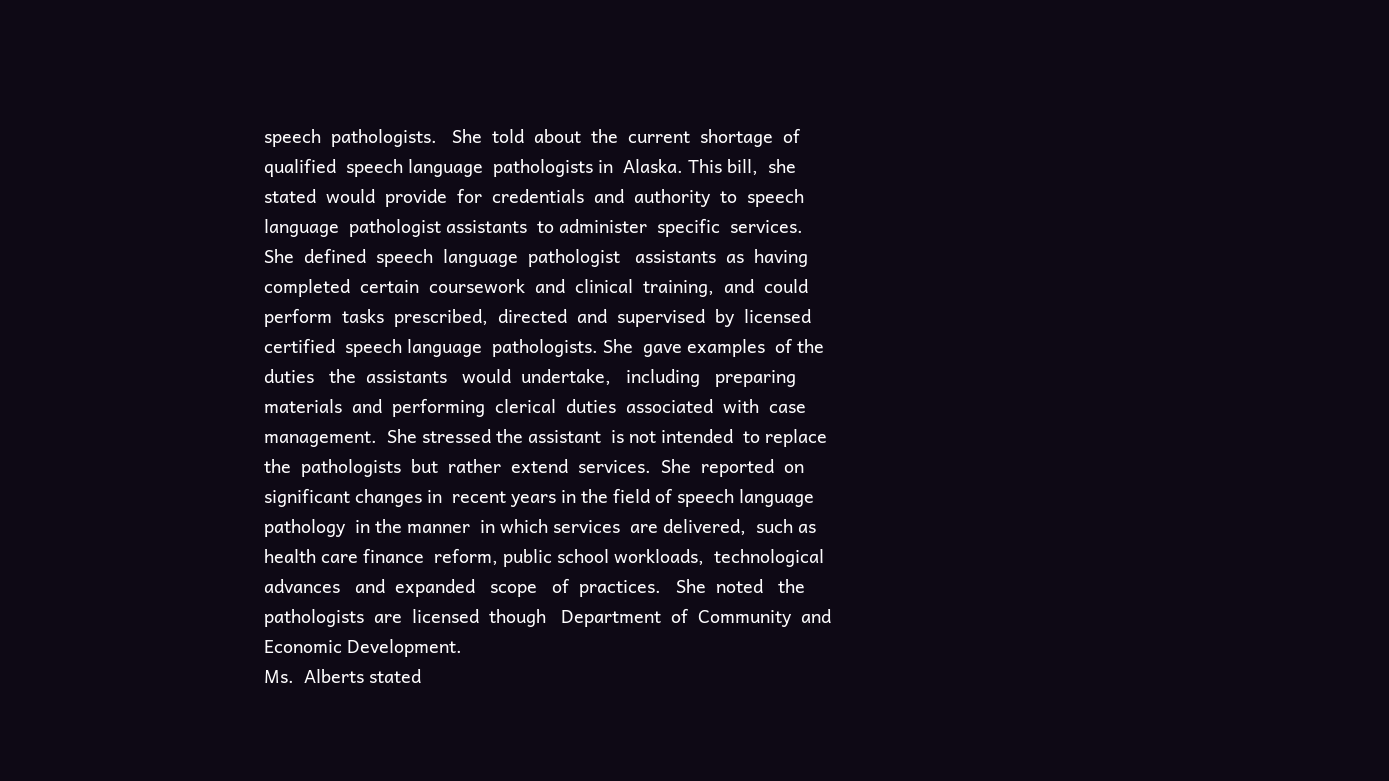speech  pathologists.   She  told  about  the  current  shortage  of
qualified  speech language  pathologists in  Alaska. This bill,  she
stated  would  provide  for  credentials  and  authority  to  speech
language  pathologist assistants  to administer  specific  services.
She  defined  speech  language  pathologist   assistants  as  having
completed  certain  coursework  and  clinical  training,  and  could
perform  tasks  prescribed,  directed  and  supervised  by  licensed
certified  speech language  pathologists. She  gave examples  of the
duties   the  assistants   would  undertake,   including   preparing
materials  and  performing  clerical  duties  associated  with  case
management.  She stressed the assistant  is not intended  to replace
the  pathologists  but  rather  extend  services.  She  reported  on
significant changes in  recent years in the field of speech language
pathology  in the manner  in which services  are delivered,  such as
health care finance  reform, public school workloads,  technological
advances   and  expanded   scope   of  practices.   She  noted   the
pathologists  are  licensed  though   Department  of  Community  and
Economic Development.
Ms.  Alberts stated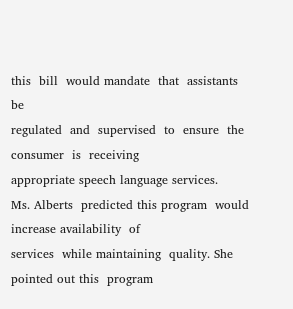this  bill  would mandate  that  assistants  be
regulated  and  supervised  to  ensure  the  consumer  is  receiving
appropriate speech language services.
Ms. Alberts  predicted this program  would increase availability  of
services  while maintaining  quality. She  pointed out this  program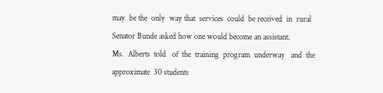may  be the  only  way that  services  could  be received  in  rural
Senator Bunde asked how one would become an assistant.
Ms.  Alberts  told   of  the  training  program  underway   and  the
approximate  30 students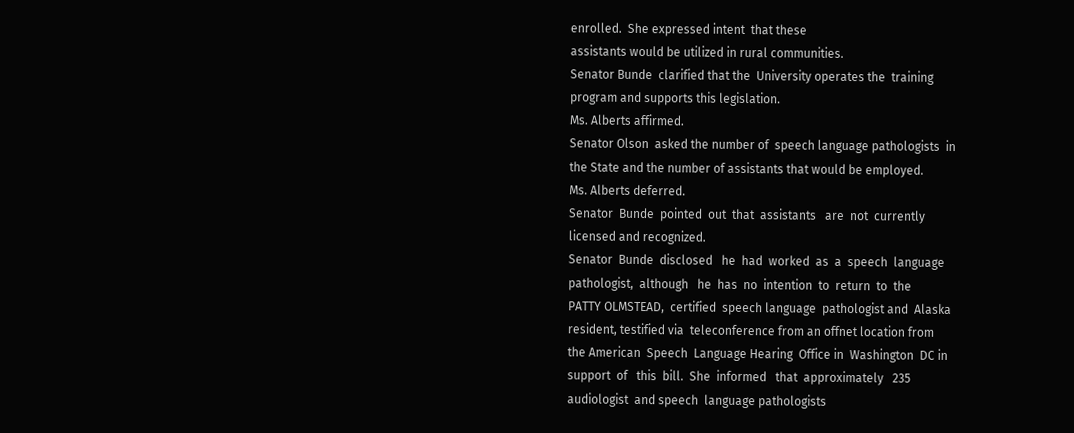enrolled.  She expressed intent  that these
assistants would be utilized in rural communities.
Senator Bunde  clarified that the  University operates the  training
program and supports this legislation.
Ms. Alberts affirmed.
Senator Olson  asked the number of  speech language pathologists  in
the State and the number of assistants that would be employed.
Ms. Alberts deferred.
Senator  Bunde  pointed  out  that  assistants   are  not  currently
licensed and recognized.
Senator  Bunde  disclosed   he  had  worked  as  a  speech  language
pathologist,  although   he  has  no  intention  to  return  to  the
PATTY OLMSTEAD,  certified  speech language  pathologist and  Alaska
resident, testified via  teleconference from an offnet location from
the American  Speech  Language Hearing  Office in  Washington  DC in
support  of   this  bill.  She  informed   that  approximately   235
audiologist  and speech  language pathologists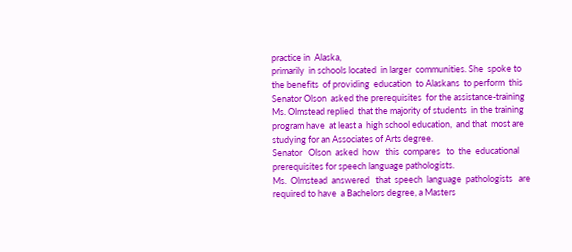practice in  Alaska,
primarily  in schools located  in larger  communities. She  spoke to
the benefits  of providing  education  to Alaskans  to perform  this
Senator Olson  asked the prerequisites  for the assistance-training
Ms. Olmstead replied  that the majority of students  in the training
program have  at least a  high school education,  and that  most are
studying for an Associates of Arts degree.
Senator   Olson  asked  how   this  compares   to  the  educational
prerequisites for speech language pathologists.
Ms.  Olmstead  answered   that  speech  language  pathologists   are
required to have  a Bachelors degree, a Masters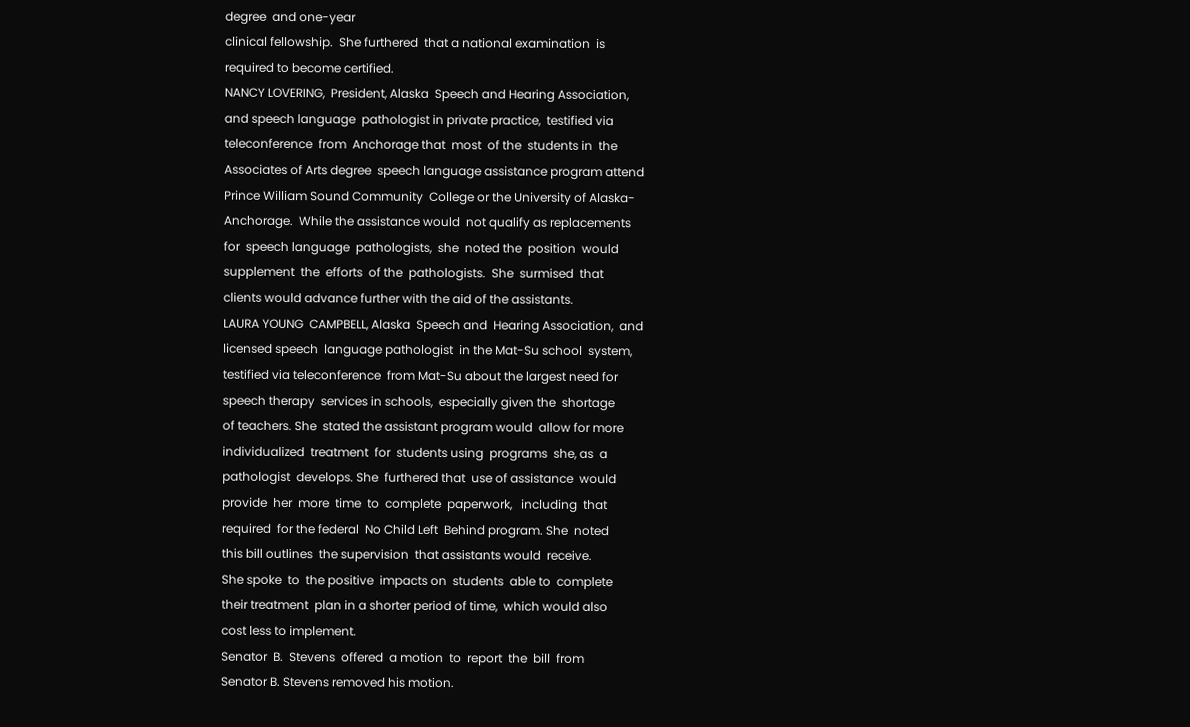degree  and one-year
clinical fellowship.  She furthered  that a national examination  is
required to become certified.
NANCY LOVERING,  President, Alaska  Speech and Hearing Association,
and speech language  pathologist in private practice,  testified via
teleconference  from  Anchorage that  most  of the  students in  the
Associates of Arts degree  speech language assistance program attend
Prince William Sound Community  College or the University of Alaska-
Anchorage.  While the assistance would  not qualify as replacements
for  speech language  pathologists,  she  noted the  position  would
supplement  the  efforts  of the  pathologists.  She  surmised  that
clients would advance further with the aid of the assistants.
LAURA YOUNG  CAMPBELL, Alaska  Speech and  Hearing Association,  and
licensed speech  language pathologist  in the Mat-Su school  system,
testified via teleconference  from Mat-Su about the largest need for
speech therapy  services in schools,  especially given the  shortage
of teachers. She  stated the assistant program would  allow for more
individualized  treatment  for  students using  programs  she, as  a
pathologist  develops. She  furthered that  use of assistance  would
provide  her  more  time  to  complete  paperwork,   including  that
required  for the federal  No Child Left  Behind program. She  noted
this bill outlines  the supervision  that assistants would  receive.
She spoke  to  the positive  impacts on  students  able to  complete
their treatment  plan in a shorter period of time,  which would also
cost less to implement.
Senator  B.  Stevens  offered  a motion  to  report  the  bill  from
Senator B. Stevens removed his motion.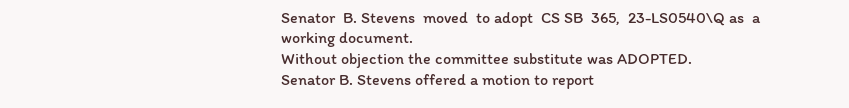Senator  B. Stevens  moved  to adopt  CS SB  365,  23-LS0540\Q as  a
working document.
Without objection the committee substitute was ADOPTED.
Senator B. Stevens offered a motion to report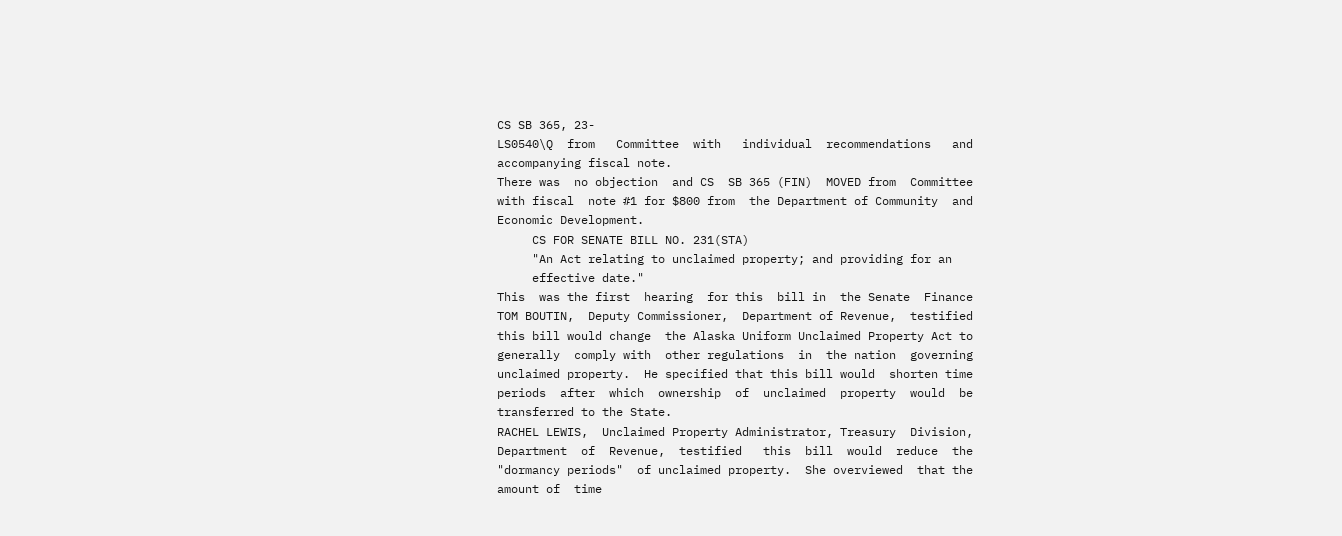CS SB 365, 23-
LS0540\Q  from   Committee  with   individual  recommendations   and
accompanying fiscal note.
There was  no objection  and CS  SB 365 (FIN)  MOVED from  Committee
with fiscal  note #1 for $800 from  the Department of Community  and
Economic Development.
     CS FOR SENATE BILL NO. 231(STA)
     "An Act relating to unclaimed property; and providing for an
     effective date."
This  was the first  hearing  for this  bill in  the Senate  Finance
TOM BOUTIN,  Deputy Commissioner,  Department of Revenue,  testified
this bill would change  the Alaska Uniform Unclaimed Property Act to
generally  comply with  other regulations  in  the nation  governing
unclaimed property.  He specified that this bill would  shorten time
periods  after  which  ownership  of  unclaimed  property  would  be
transferred to the State.
RACHEL LEWIS,  Unclaimed Property Administrator, Treasury  Division,
Department  of  Revenue,  testified   this  bill  would  reduce  the
"dormancy periods"  of unclaimed property.  She overviewed  that the
amount of  time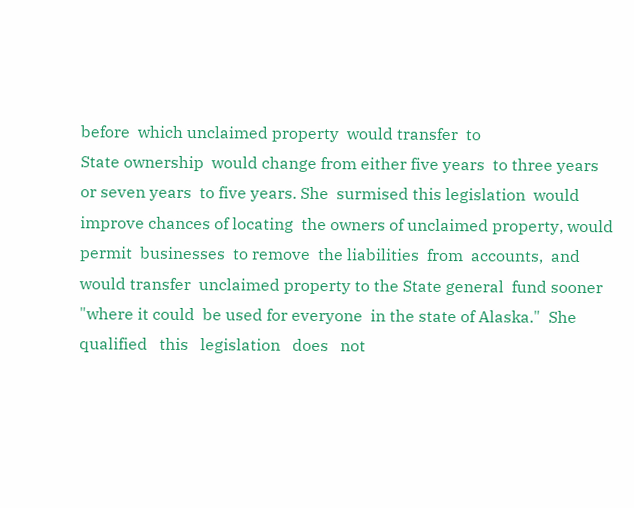before  which unclaimed property  would transfer  to
State ownership  would change from either five years  to three years
or seven years  to five years. She  surmised this legislation  would
improve chances of locating  the owners of unclaimed property, would
permit  businesses  to remove  the liabilities  from  accounts,  and
would transfer  unclaimed property to the State general  fund sooner
"where it could  be used for everyone  in the state of Alaska."  She
qualified   this   legislation   does   not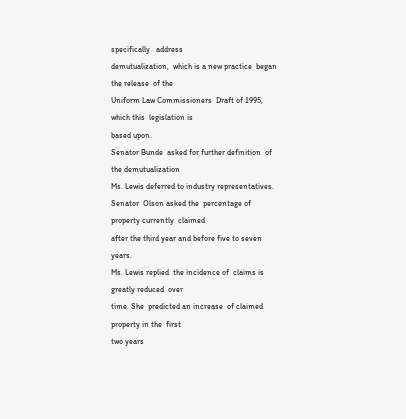specifically   address
demutualization,  which is a new practice  began the release  of the
Uniform Law Commissioners  Draft of 1995, which this  legislation is
based upon.
Senator Bunde  asked for further definition  of the demutualization
Ms. Lewis deferred to industry representatives.
Senator  Olson asked the  percentage of  property currently  claimed
after the third year and before five to seven years.
Ms. Lewis replied  the incidence of  claims is greatly reduced  over
time. She  predicted an increase  of claimed  property in the  first
two years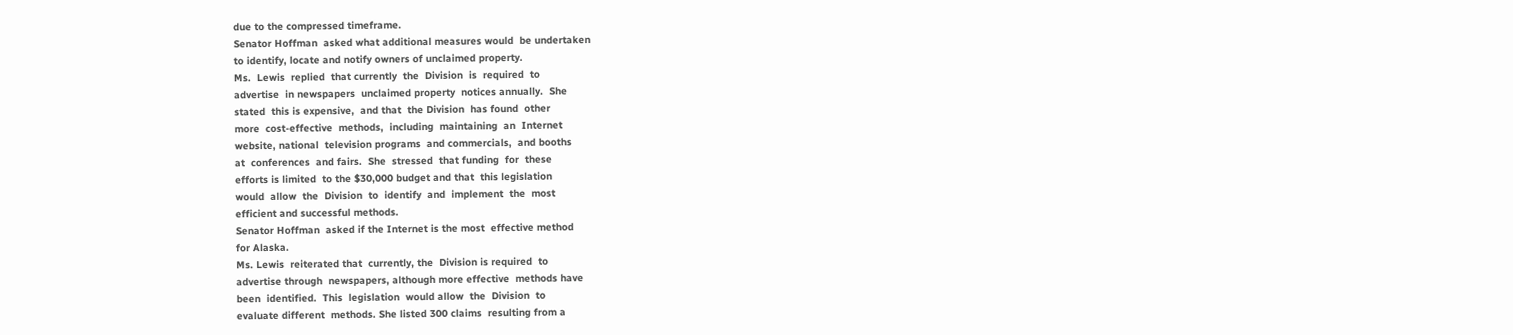due to the compressed timeframe.
Senator Hoffman  asked what additional measures would  be undertaken
to identify, locate and notify owners of unclaimed property.
Ms.  Lewis  replied  that currently  the  Division  is  required  to
advertise  in newspapers  unclaimed property  notices annually.  She
stated  this is expensive,  and that  the Division  has found  other
more  cost-effective  methods,  including  maintaining  an  Internet
website, national  television programs  and commercials,  and booths
at  conferences  and fairs.  She  stressed  that funding  for  these
efforts is limited  to the $30,000 budget and that  this legislation
would  allow  the  Division  to  identify  and  implement  the  most
efficient and successful methods.
Senator Hoffman  asked if the Internet is the most  effective method
for Alaska.
Ms. Lewis  reiterated that  currently, the  Division is required  to
advertise through  newspapers, although more effective  methods have
been  identified.  This  legislation  would allow  the  Division  to
evaluate different  methods. She listed 300 claims  resulting from a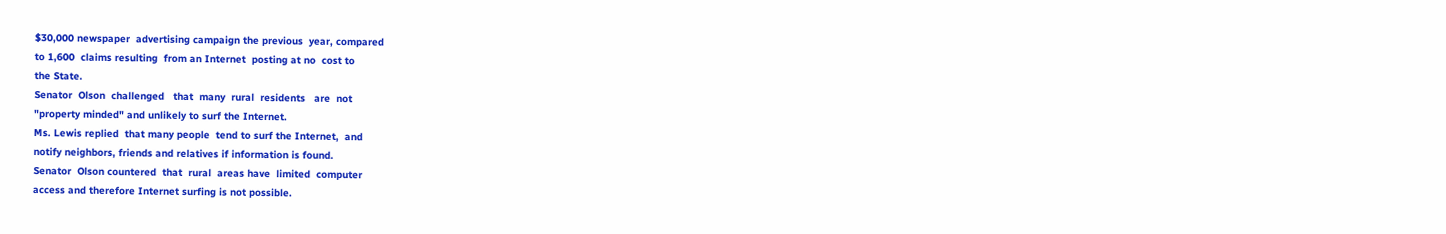$30,000 newspaper  advertising campaign the previous  year, compared
to 1,600  claims resulting  from an Internet  posting at no  cost to
the State.
Senator  Olson  challenged   that  many  rural  residents   are  not
"property minded" and unlikely to surf the Internet.
Ms. Lewis replied  that many people  tend to surf the Internet,  and
notify neighbors, friends and relatives if information is found.
Senator  Olson countered  that  rural  areas have  limited  computer
access and therefore Internet surfing is not possible.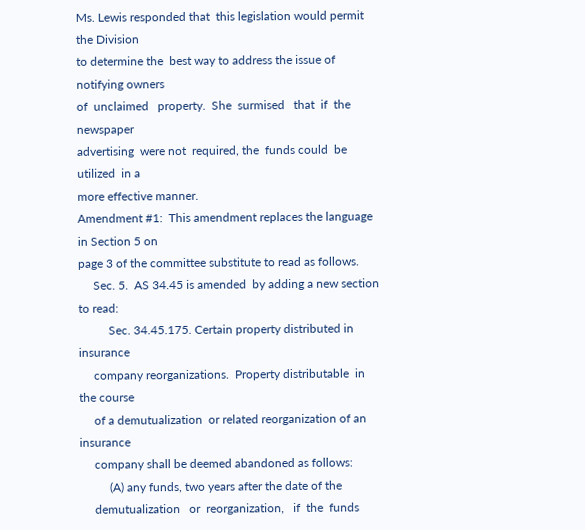Ms. Lewis responded that  this legislation would permit the Division
to determine the  best way to address the issue of  notifying owners
of  unclaimed   property.  She  surmised   that  if  the   newspaper
advertising  were not  required, the  funds could  be utilized  in a
more effective manner.
Amendment #1:  This amendment replaces the language  in Section 5 on
page 3 of the committee substitute to read as follows.
     Sec. 5.  AS 34.45 is amended  by adding a new section  to read:
          Sec. 34.45.175. Certain property distributed in insurance
     company reorganizations.  Property distributable  in the course
     of a demutualization  or related reorganization of an insurance
     company shall be deemed abandoned as follows:
          (A) any funds, two years after the date of the
     demutualization   or  reorganization,   if  the  funds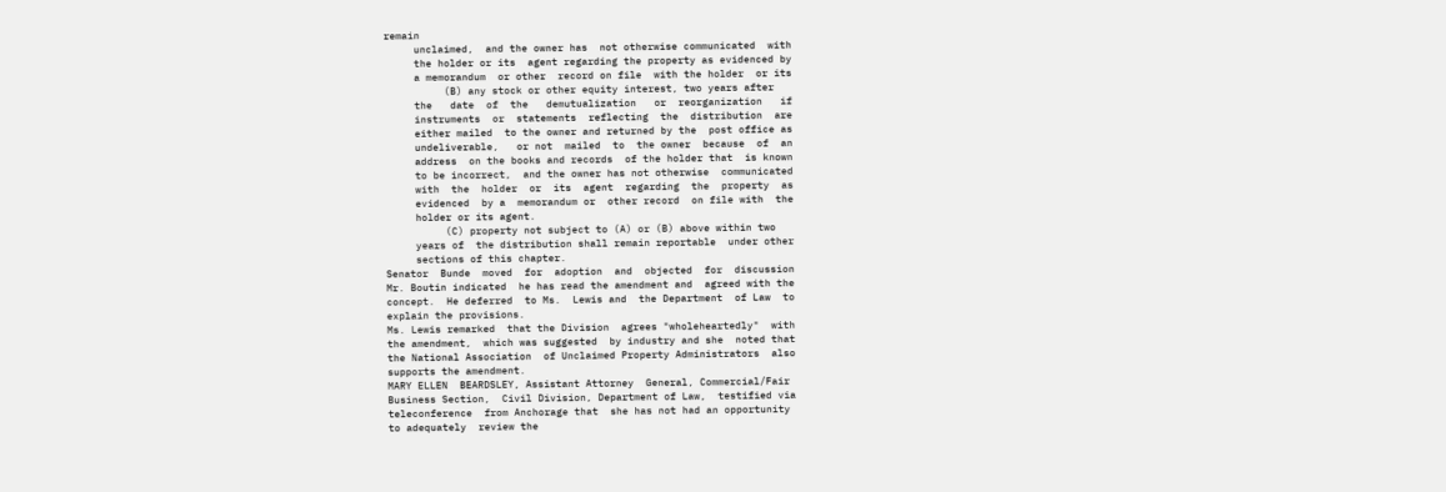remain
     unclaimed,  and the owner has  not otherwise communicated  with
     the holder or its  agent regarding the property as evidenced by
     a memorandum  or other  record on file  with the holder  or its
          (B) any stock or other equity interest, two years after
     the   date  of  the   demutualization   or  reorganization   if
     instruments  or  statements  reflecting  the  distribution  are
     either mailed  to the owner and returned by the  post office as
     undeliverable,   or not  mailed  to  the owner  because  of  an
     address  on the books and records  of the holder that  is known
     to be incorrect,  and the owner has not otherwise  communicated
     with  the  holder  or  its  agent  regarding  the  property  as
     evidenced  by a  memorandum or  other record  on file with  the
     holder or its agent.
          (C) property not subject to (A) or (B) above within two
     years of  the distribution shall remain reportable  under other
     sections of this chapter.
Senator  Bunde  moved  for  adoption  and  objected  for  discussion
Mr. Boutin indicated  he has read the amendment and  agreed with the
concept.  He deferred  to Ms.  Lewis and  the Department  of Law  to
explain the provisions.
Ms. Lewis remarked  that the Division  agrees "wholeheartedly"  with
the amendment,  which was suggested  by industry and she  noted that
the National Association  of Unclaimed Property Administrators  also
supports the amendment.
MARY ELLEN  BEARDSLEY, Assistant Attorney  General, Commercial/Fair
Business Section,  Civil Division, Department of Law,  testified via
teleconference  from Anchorage that  she has not had an opportunity
to adequately  review the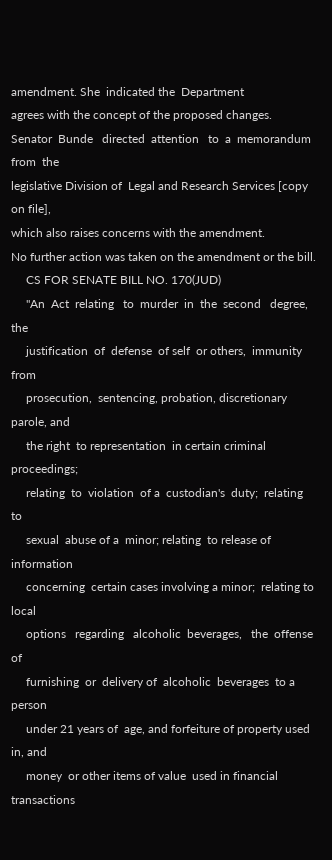amendment. She  indicated the  Department
agrees with the concept of the proposed changes.
Senator  Bunde   directed  attention   to  a  memorandum   from  the
legislative Division of  Legal and Research Services [copy on file],
which also raises concerns with the amendment.
No further action was taken on the amendment or the bill.
     CS FOR SENATE BILL NO. 170(JUD)
     "An  Act  relating   to  murder  in  the  second   degree,  the
     justification  of  defense  of self  or others,  immunity  from
     prosecution,  sentencing, probation, discretionary  parole, and
     the right  to representation  in certain criminal proceedings;
     relating  to  violation  of a  custodian's  duty;  relating  to
     sexual  abuse of a  minor; relating  to release of information
     concerning  certain cases involving a minor;  relating to local
     options   regarding   alcoholic  beverages,   the  offense   of
     furnishing  or  delivery of  alcoholic  beverages  to a  person
     under 21 years of  age, and forfeiture of property used in, and
     money  or other items of value  used in financial transactions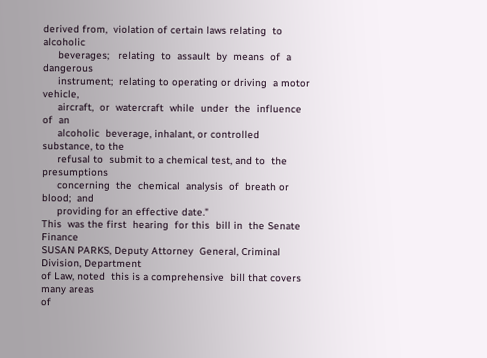derived from,  violation of certain laws relating  to alcoholic
     beverages;   relating  to  assault  by  means  of  a  dangerous
     instrument;  relating to operating or driving  a motor vehicle,
     aircraft,  or  watercraft  while  under  the  influence  of  an
     alcoholic  beverage, inhalant, or controlled  substance, to the
     refusal to  submit to a chemical test, and to  the presumptions
     concerning  the  chemical  analysis  of  breath or  blood;  and
     providing for an effective date."
This  was the first  hearing  for this  bill in  the Senate  Finance
SUSAN PARKS, Deputy Attorney  General, Criminal Division, Department
of Law, noted  this is a comprehensive  bill that covers  many areas
of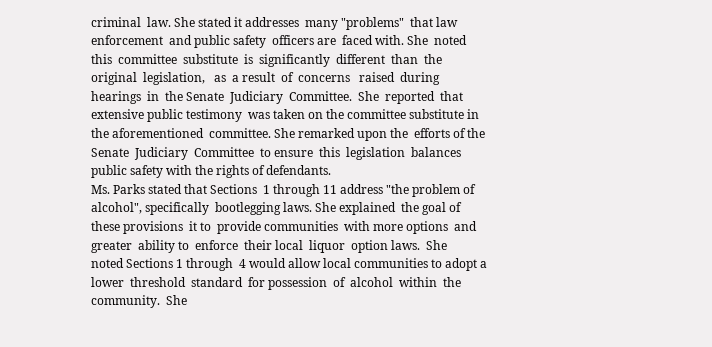criminal  law. She stated it addresses  many "problems"  that law
enforcement  and public safety  officers are  faced with. She  noted
this  committee  substitute  is  significantly  different  than  the
original  legislation,   as  a result  of  concerns   raised  during
hearings  in  the Senate  Judiciary  Committee.  She  reported  that
extensive public testimony  was taken on the committee substitute in
the aforementioned  committee. She remarked upon the  efforts of the
Senate  Judiciary  Committee  to ensure  this  legislation  balances
public safety with the rights of defendants.
Ms. Parks stated that Sections  1 through 11 address "the problem of
alcohol", specifically  bootlegging laws. She explained  the goal of
these provisions  it to  provide communities  with more options  and
greater  ability to  enforce  their local  liquor  option laws.  She
noted Sections 1 through  4 would allow local communities to adopt a
lower  threshold  standard  for possession  of  alcohol  within  the
community.  She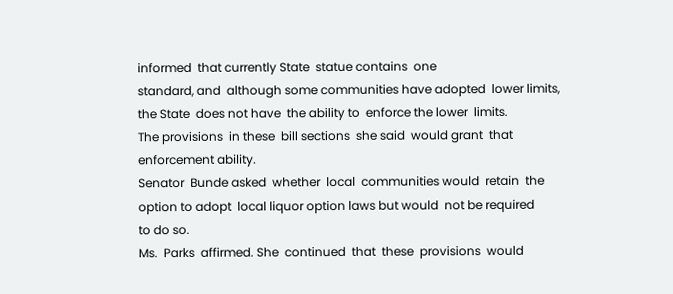informed  that currently State  statue contains  one
standard, and  although some communities have adopted  lower limits,
the State  does not have  the ability to  enforce the lower  limits.
The provisions  in these  bill sections  she said  would grant  that
enforcement ability.
Senator  Bunde asked  whether  local  communities would  retain  the
option to adopt  local liquor option laws but would  not be required
to do so.
Ms.  Parks  affirmed. She  continued  that  these  provisions  would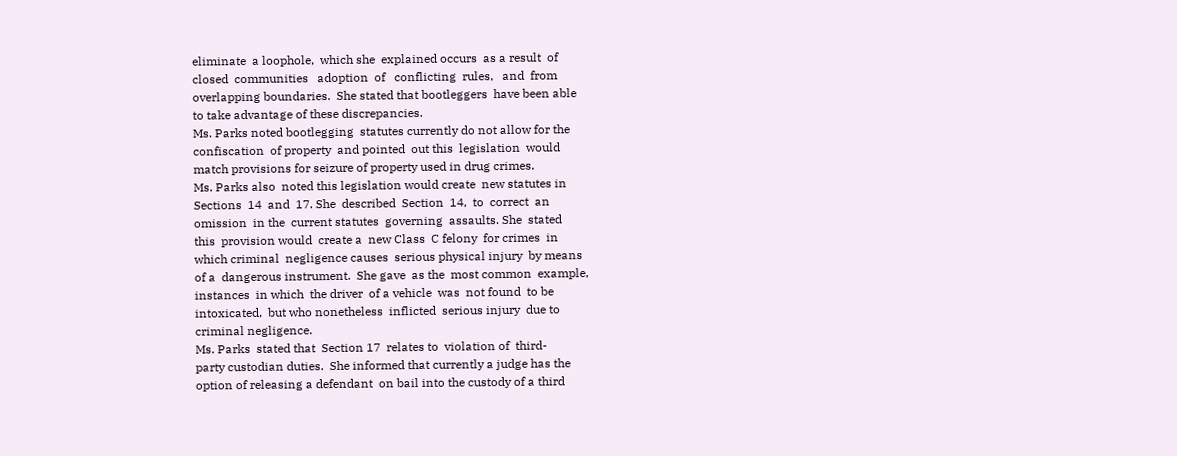eliminate  a loophole,  which she  explained occurs  as a result  of
closed  communities   adoption  of   conflicting  rules,   and  from
overlapping boundaries.  She stated that bootleggers  have been able
to take advantage of these discrepancies.
Ms. Parks noted bootlegging  statutes currently do not allow for the
confiscation  of property  and pointed  out this  legislation  would
match provisions for seizure of property used in drug crimes.
Ms. Parks also  noted this legislation would create  new statutes in
Sections  14  and  17. She  described  Section  14,  to  correct  an
omission  in the  current statutes  governing  assaults. She  stated
this  provision would  create a  new Class  C felony  for crimes  in
which criminal  negligence causes  serious physical injury  by means
of a  dangerous instrument.  She gave  as the  most common  example,
instances  in which  the driver  of a vehicle  was  not found  to be
intoxicated,  but who nonetheless  inflicted  serious injury  due to
criminal negligence.
Ms. Parks  stated that  Section 17  relates to  violation of  third-
party custodian duties.  She informed that currently a judge has the
option of releasing a defendant  on bail into the custody of a third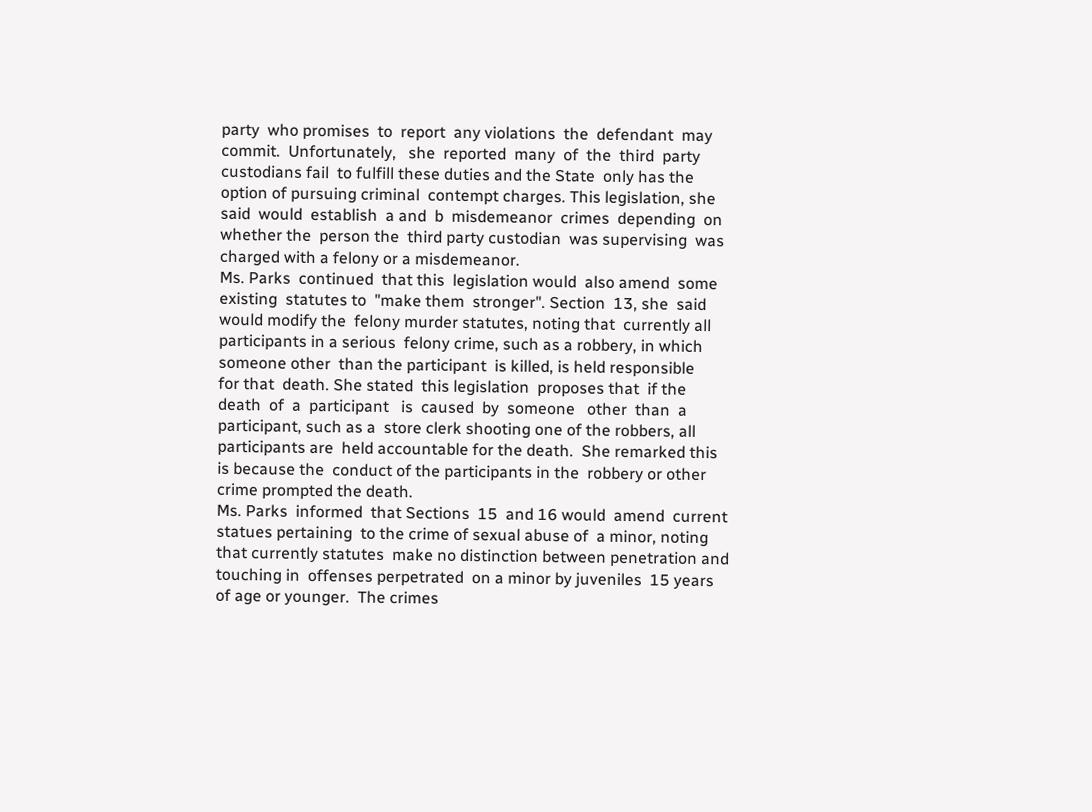party  who promises  to  report  any violations  the  defendant  may
commit.  Unfortunately,   she  reported  many  of  the  third  party
custodians fail  to fulfill these duties and the State  only has the
option of pursuing criminal  contempt charges. This legislation, she
said  would  establish  a and  b  misdemeanor  crimes  depending  on
whether the  person the  third party custodian  was supervising  was
charged with a felony or a misdemeanor.
Ms. Parks  continued  that this  legislation would  also amend  some
existing  statutes to  "make them  stronger". Section  13, she  said
would modify the  felony murder statutes, noting that  currently all
participants in a serious  felony crime, such as a robbery, in which
someone other  than the participant  is killed, is held responsible
for that  death. She stated  this legislation  proposes that  if the
death  of  a  participant   is  caused  by  someone   other  than  a
participant, such as a  store clerk shooting one of the robbers, all
participants are  held accountable for the death.  She remarked this
is because the  conduct of the participants in the  robbery or other
crime prompted the death.
Ms. Parks  informed  that Sections  15  and 16 would  amend  current
statues pertaining  to the crime of sexual abuse of  a minor, noting
that currently statutes  make no distinction between penetration and
touching in  offenses perpetrated  on a minor by juveniles  15 years
of age or younger.  The crimes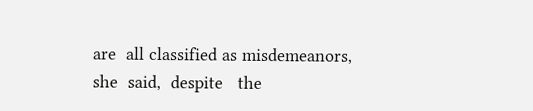are  all classified as misdemeanors,
she  said,  despite   the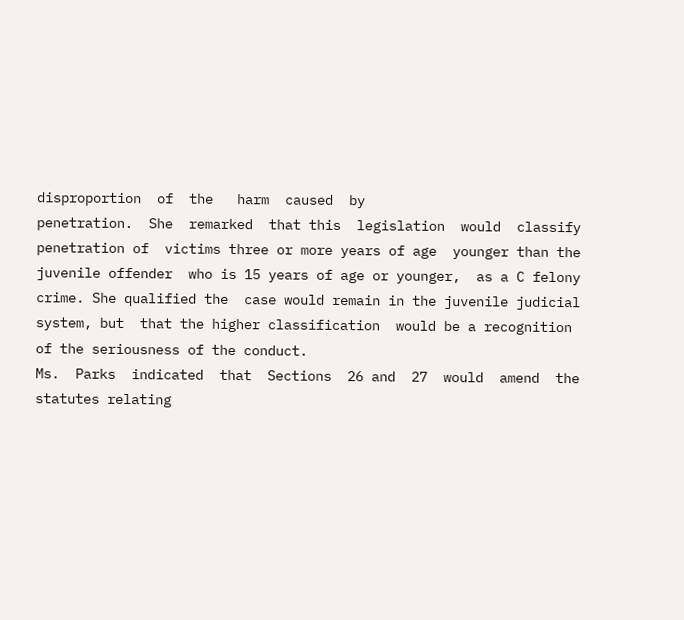disproportion  of  the   harm  caused  by
penetration.  She  remarked  that this  legislation  would  classify
penetration of  victims three or more years of age  younger than the
juvenile offender  who is 15 years of age or younger,  as a C felony
crime. She qualified the  case would remain in the juvenile judicial
system, but  that the higher classification  would be a recognition
of the seriousness of the conduct.
Ms.  Parks  indicated  that  Sections  26 and  27  would  amend  the
statutes relating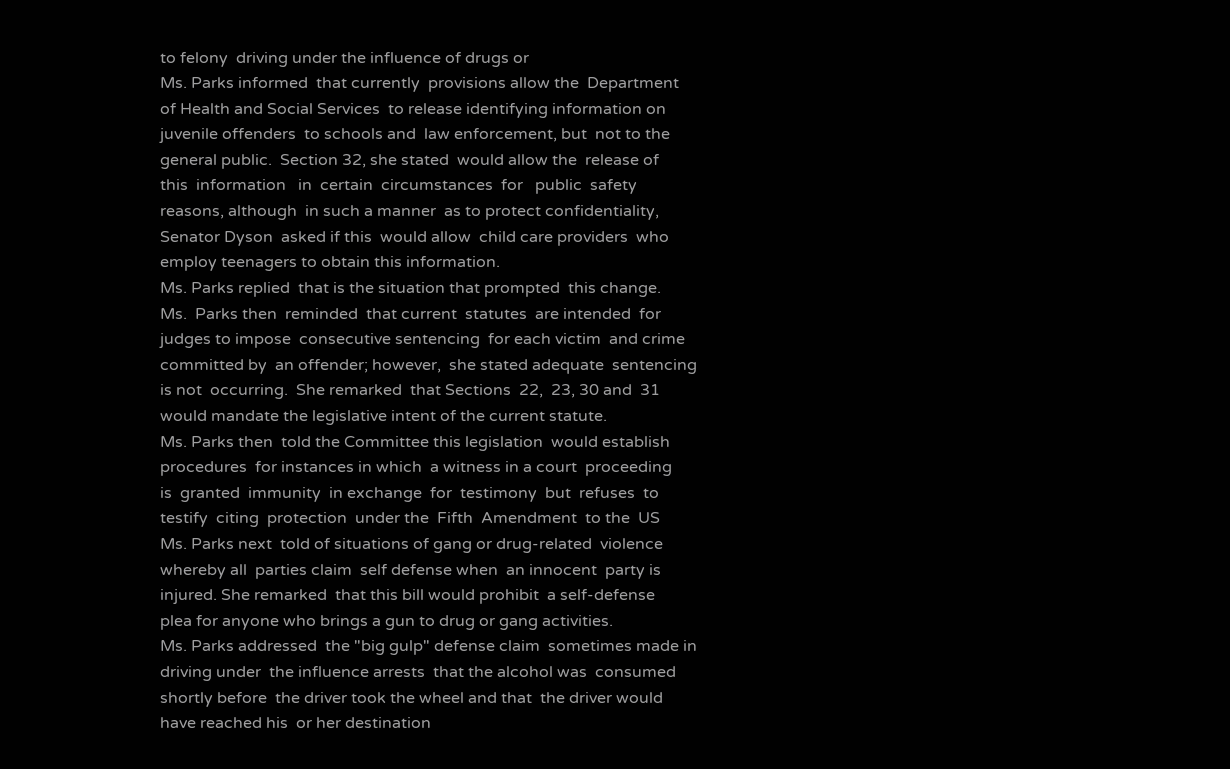to felony  driving under the influence of drugs or
Ms. Parks informed  that currently  provisions allow the  Department
of Health and Social Services  to release identifying information on
juvenile offenders  to schools and  law enforcement, but  not to the
general public.  Section 32, she stated  would allow the  release of
this  information   in  certain  circumstances  for   public  safety
reasons, although  in such a manner  as to protect confidentiality,
Senator Dyson  asked if this  would allow  child care providers  who
employ teenagers to obtain this information.
Ms. Parks replied  that is the situation that prompted  this change.
Ms.  Parks then  reminded  that current  statutes  are intended  for
judges to impose  consecutive sentencing  for each victim  and crime
committed by  an offender; however,  she stated adequate  sentencing
is not  occurring.  She remarked  that Sections  22,  23, 30 and  31
would mandate the legislative intent of the current statute.
Ms. Parks then  told the Committee this legislation  would establish
procedures  for instances in which  a witness in a court  proceeding
is  granted  immunity  in exchange  for  testimony  but  refuses  to
testify  citing  protection  under the  Fifth  Amendment  to the  US
Ms. Parks next  told of situations of gang or drug-related  violence
whereby all  parties claim  self defense when  an innocent  party is
injured. She remarked  that this bill would prohibit  a self-defense
plea for anyone who brings a gun to drug or gang activities.
Ms. Parks addressed  the "big gulp" defense claim  sometimes made in
driving under  the influence arrests  that the alcohol was  consumed
shortly before  the driver took the wheel and that  the driver would
have reached his  or her destination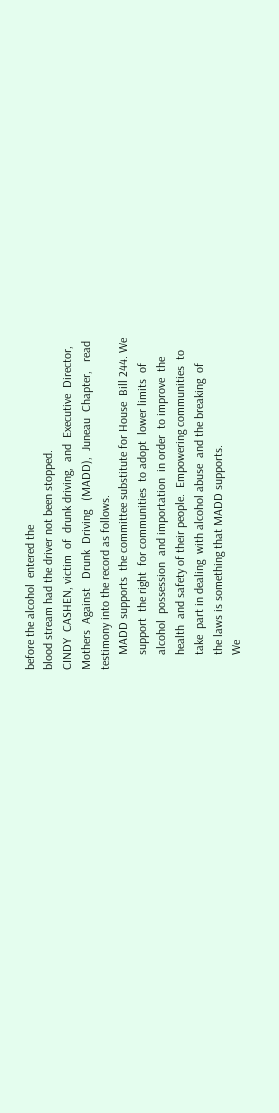before the alcohol  entered the
blood stream had the driver not been stopped.
CINDY  CASHEN, victim  of  drunk driving,  and  Executive  Director,
Mothers  Against   Drunk  Driving   (MADD),  Juneau  Chapter,   read
testimony into the record as follows.
     MADD supports  the committee substitute for House  Bill 244. We
     support  the right  for communities  to adopt  lower limits  of
     alcohol  possession  and importation  in order  to improve  the
     health  and safety of their people.  Empowering communities  to
     take  part in dealing  with alcohol abuse  and the breaking  of
     the laws is something that MADD supports.
     We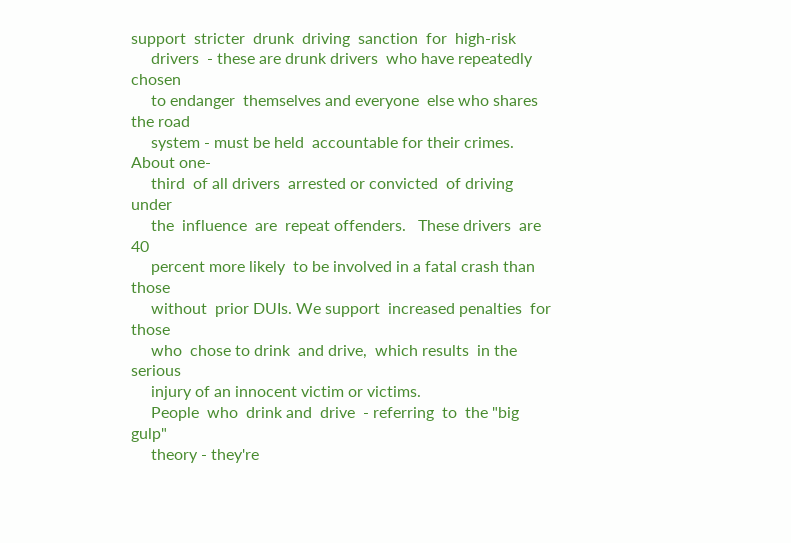support  stricter  drunk  driving  sanction  for  high-risk
     drivers  - these are drunk drivers  who have repeatedly  chosen
     to endanger  themselves and everyone  else who shares  the road
     system - must be held  accountable for their crimes. About one-
     third  of all drivers  arrested or convicted  of driving  under
     the  influence  are  repeat offenders.   These drivers  are  40
     percent more likely  to be involved in a fatal crash than those
     without  prior DUIs. We support  increased penalties  for those
     who  chose to drink  and drive,  which results  in the  serious
     injury of an innocent victim or victims.
     People  who  drink and  drive  - referring  to  the "big  gulp"
     theory - they're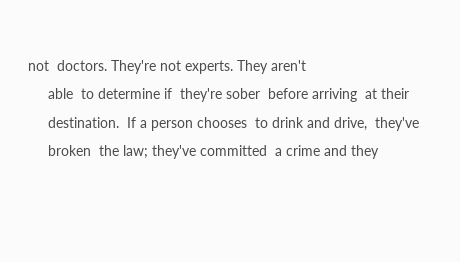not  doctors. They're not experts. They aren't
     able  to determine if  they're sober  before arriving  at their
     destination.  If a person chooses  to drink and drive,  they've
     broken  the law; they've committed  a crime and they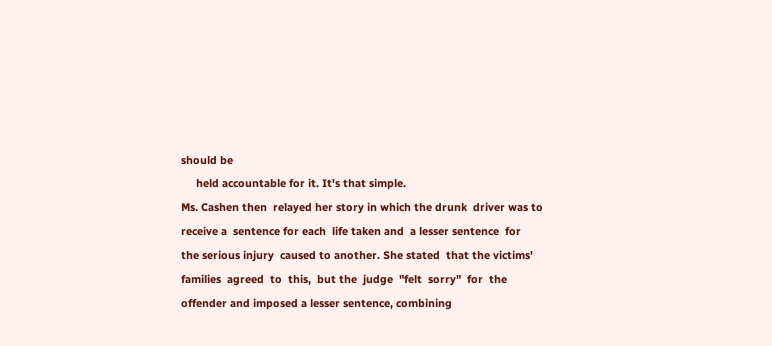should be
     held accountable for it. It's that simple.
Ms. Cashen then  relayed her story in which the drunk  driver was to
receive a  sentence for each  life taken and  a lesser sentence  for
the serious injury  caused to another. She stated  that the victims'
families  agreed  to  this,  but the  judge  "felt  sorry"  for  the
offender and imposed a lesser sentence, combining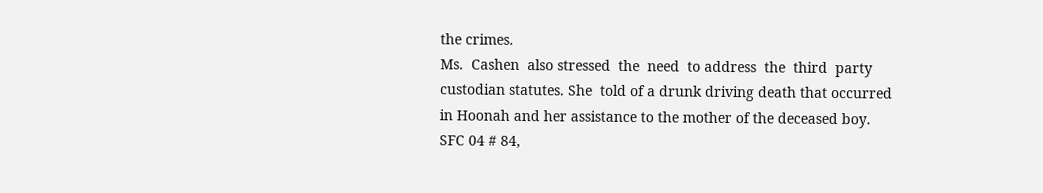the crimes.
Ms.  Cashen  also stressed  the  need  to address  the  third  party
custodian statutes. She  told of a drunk driving death that occurred
in Hoonah and her assistance to the mother of the deceased boy.
SFC 04 # 84,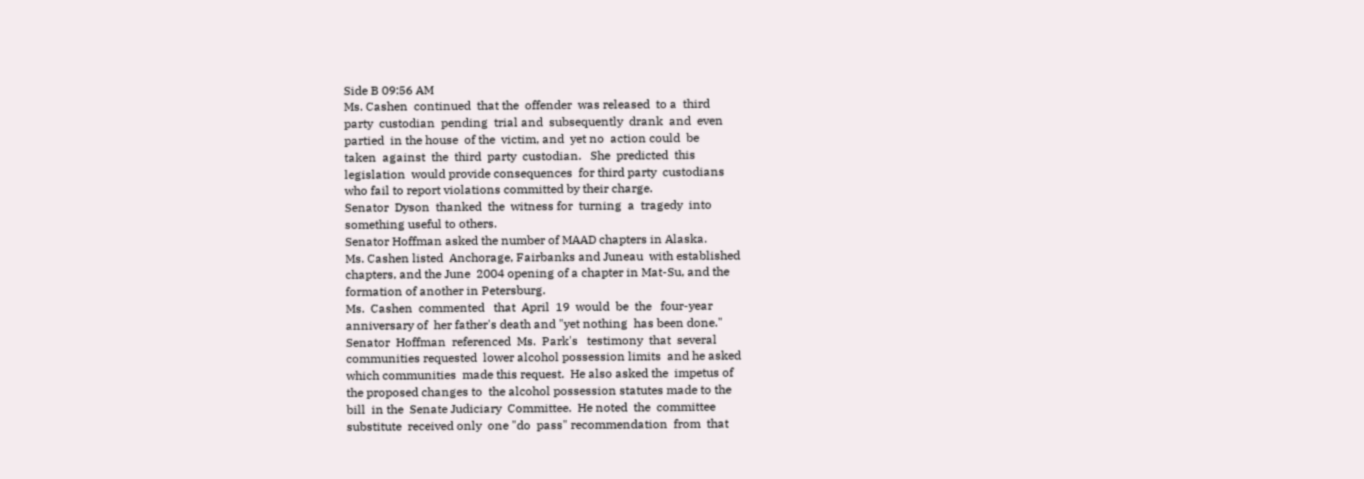Side B 09:56 AM
Ms. Cashen  continued  that the  offender  was released  to a  third
party  custodian  pending  trial and  subsequently  drank  and  even
partied  in the house  of the  victim, and  yet no  action could  be
taken  against  the  third  party  custodian.   She  predicted  this
legislation  would provide consequences  for third party  custodians
who fail to report violations committed by their charge.
Senator  Dyson  thanked  the  witness for  turning  a  tragedy  into
something useful to others.
Senator Hoffman asked the number of MAAD chapters in Alaska.
Ms. Cashen listed  Anchorage, Fairbanks and Juneau  with established
chapters, and the June  2004 opening of a chapter in Mat-Su, and the
formation of another in Petersburg.
Ms.  Cashen  commented   that  April  19  would  be  the   four-year
anniversary of  her father's death and "yet nothing  has been done."
Senator  Hoffman  referenced  Ms.  Park's   testimony  that  several
communities requested  lower alcohol possession limits  and he asked
which communities  made this request.  He also asked the  impetus of
the proposed changes to  the alcohol possession statutes made to the
bill  in the  Senate Judiciary  Committee.  He noted  the  committee
substitute  received only  one "do  pass" recommendation  from  that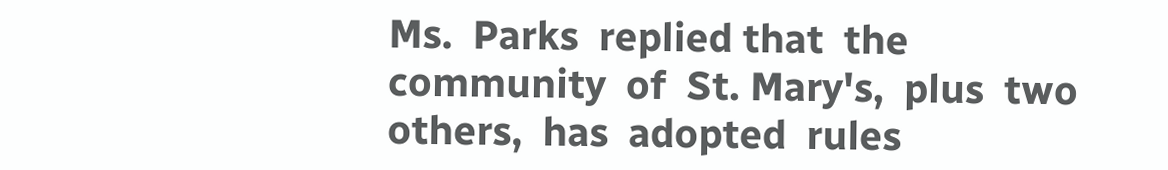Ms.  Parks  replied that  the  community  of  St. Mary's,  plus  two
others,  has  adopted  rules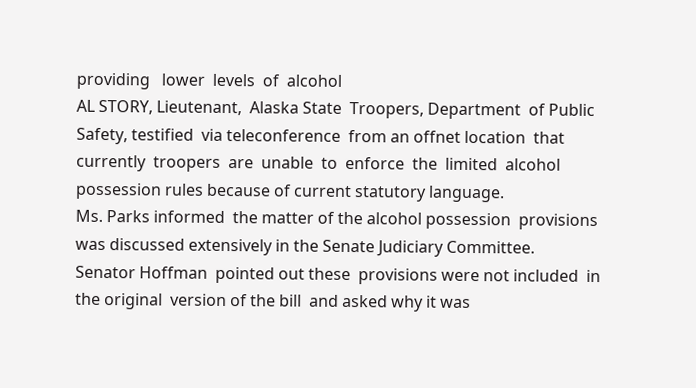providing   lower  levels  of  alcohol
AL STORY, Lieutenant,  Alaska State  Troopers, Department  of Public
Safety, testified  via teleconference  from an offnet location  that
currently  troopers  are  unable  to  enforce  the  limited  alcohol
possession rules because of current statutory language.
Ms. Parks informed  the matter of the alcohol possession  provisions
was discussed extensively in the Senate Judiciary Committee.
Senator Hoffman  pointed out these  provisions were not included  in
the original  version of the bill  and asked why it was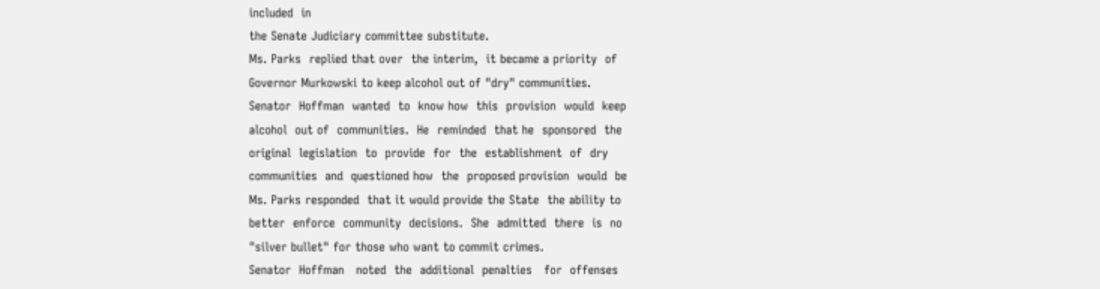included  in
the Senate Judiciary committee substitute.
Ms. Parks  replied that over  the interim,  it became a priority  of
Governor Murkowski to keep alcohol out of "dry" communities.
Senator  Hoffman  wanted  to  know how  this  provision  would  keep
alcohol  out of  communities.  He  reminded  that he  sponsored  the
original  legislation  to  provide  for  the  establishment  of  dry
communities  and  questioned how  the  proposed provision  would  be
Ms. Parks responded  that it would provide the State  the ability to
better  enforce  community  decisions.  She  admitted  there  is  no
"silver bullet" for those who want to commit crimes.
Senator  Hoffman   noted  the  additional  penalties   for  offenses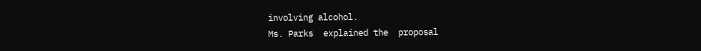involving alcohol.
Ms. Parks  explained the  proposal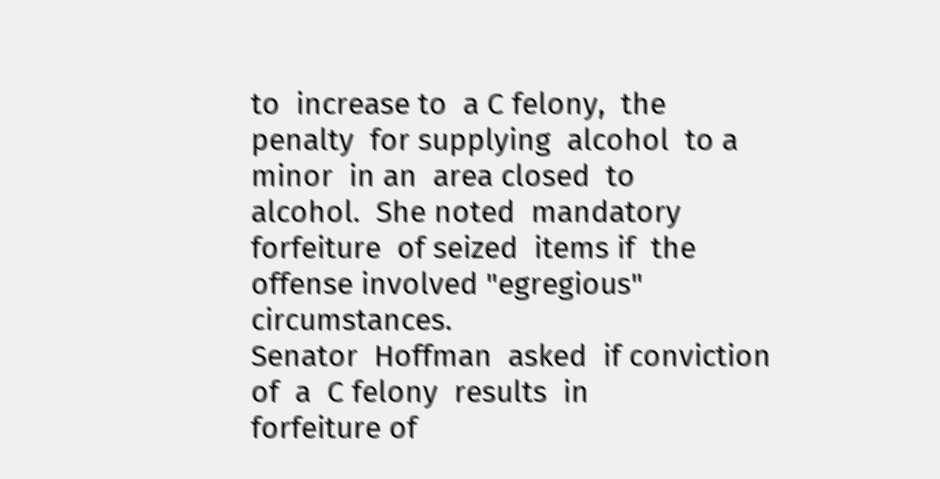to  increase to  a C felony,  the
penalty  for supplying  alcohol  to a  minor  in an  area closed  to
alcohol.  She noted  mandatory  forfeiture  of seized  items if  the
offense involved "egregious" circumstances.
Senator  Hoffman  asked  if conviction  of  a  C felony  results  in
forfeiture of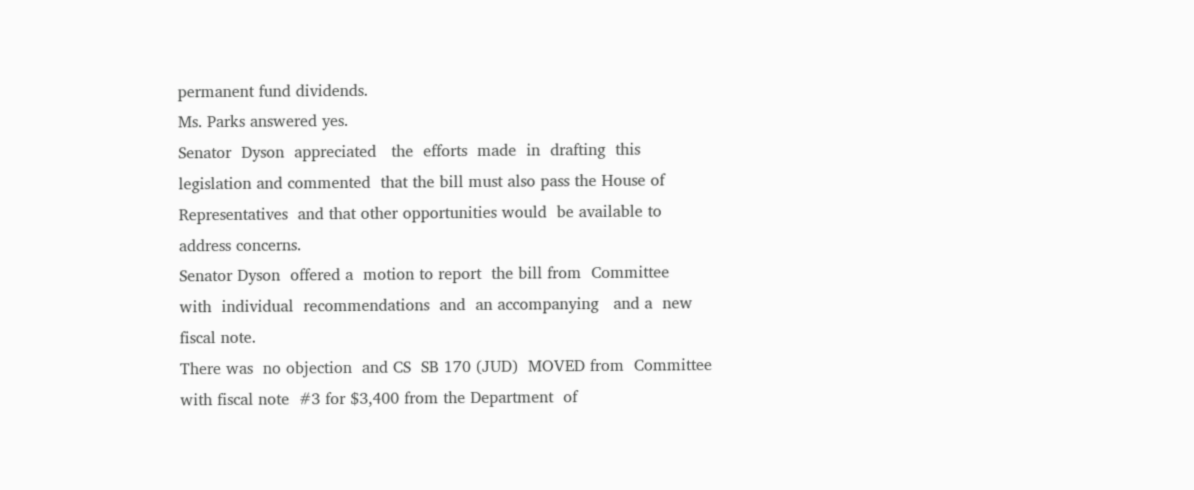permanent fund dividends.
Ms. Parks answered yes.
Senator  Dyson  appreciated   the  efforts  made  in  drafting  this
legislation and commented  that the bill must also pass the House of
Representatives  and that other opportunities would  be available to
address concerns.
Senator Dyson  offered a  motion to report  the bill from  Committee
with  individual  recommendations  and  an accompanying   and a  new
fiscal note.
There was  no objection  and CS  SB 170 (JUD)  MOVED from  Committee
with fiscal note  #3 for $3,400 from the Department  of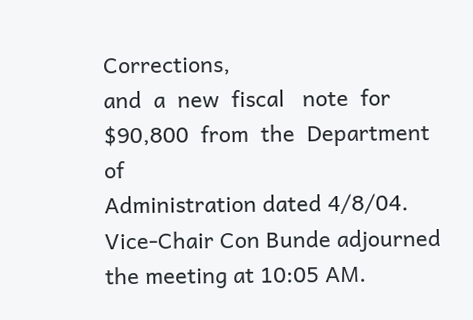Corrections,
and  a  new  fiscal   note  for  $90,800  from  the  Department   of
Administration dated 4/8/04.
Vice-Chair Con Bunde adjourned the meeting at 10:05 AM.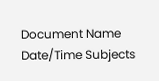Document Name Date/Time Subjects